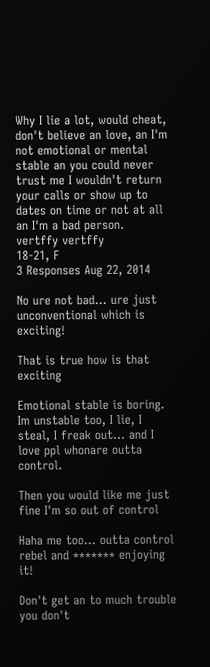Why I lie a lot, would cheat, don't believe an love, an I'm not emotional or mental stable an you could never trust me I wouldn't return your calls or show up to dates on time or not at all an I'm a bad person.
vertffy vertffy
18-21, F
3 Responses Aug 22, 2014

No ure not bad... ure just unconventional which is exciting!

That is true how is that exciting

Emotional stable is boring. Im unstable too, I lie, I steal, I freak out... and I love ppl whonare outta control.

Then you would like me just fine I'm so out of control

Haha me too... outta control rebel and ******* enjoying it!

Don't get an to much trouble you don't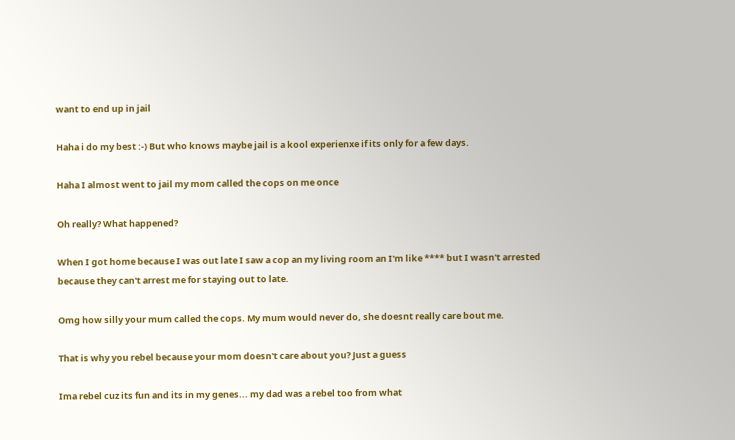want to end up in jail

Haha i do my best :-) But who knows maybe jail is a kool experienxe if its only for a few days.

Haha I almost went to jail my mom called the cops on me once

Oh really? What happened?

When I got home because I was out late I saw a cop an my living room an I'm like **** but I wasn't arrested because they can't arrest me for staying out to late.

Omg how silly your mum called the cops. My mum would never do, she doesnt really care bout me.

That is why you rebel because your mom doesn't care about you? Just a guess

Ima rebel cuz its fun and its in my genes... my dad was a rebel too from what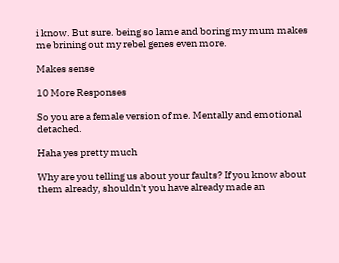i know. But sure. being so lame and boring my mum makes me brining out my rebel genes even more.

Makes sense

10 More Responses

So you are a female version of me. Mentally and emotional detached.

Haha yes pretty much

Why are you telling us about your faults? If you know about them already, shouldn't you have already made an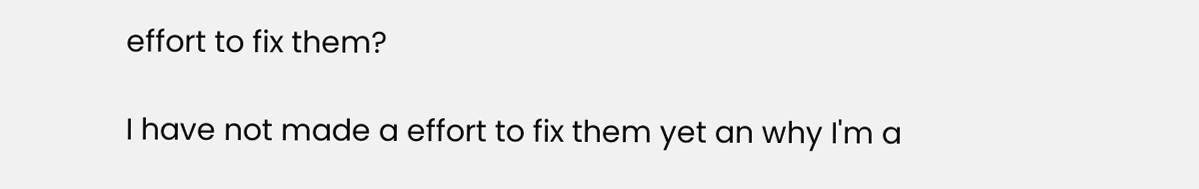effort to fix them?

I have not made a effort to fix them yet an why I'm a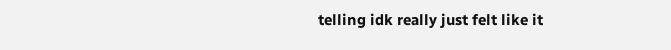telling idk really just felt like it